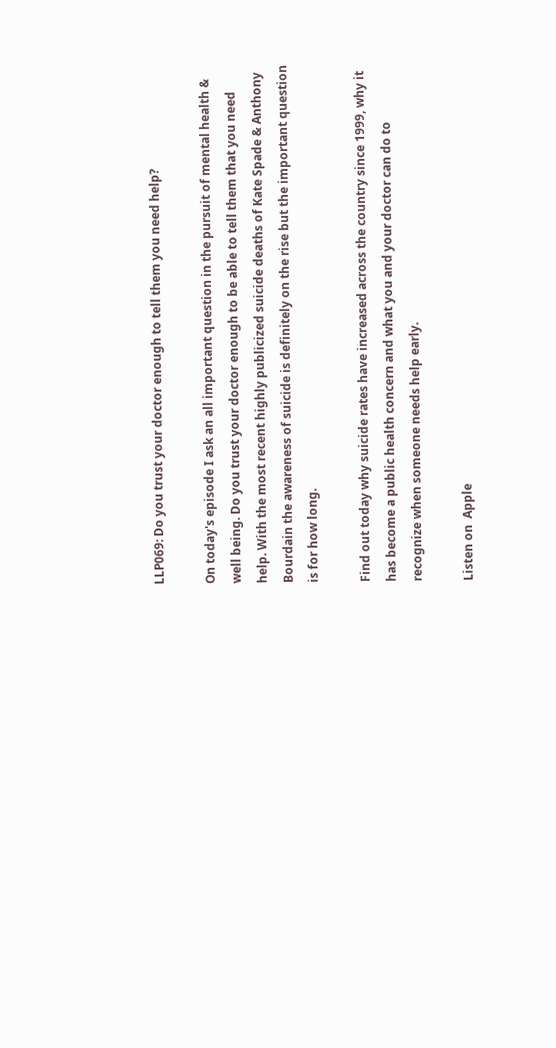LLP069: Do you trust your doctor enough to tell them you need help?

On today's episode I ask an all important question in the pursuit of mental health & well being. Do you trust your doctor enough to be able to tell them that you need help. With the most recent highly publicized suicide deaths of Kate Spade & Anthony Bourdain the awareness of suicide is definitely on the rise but the important question is for how long.

Find out today why suicide rates have increased across the country since 1999, why it has become a public health concern and what you and your doctor can do to recognize when someone needs help early.

Listen on  Apple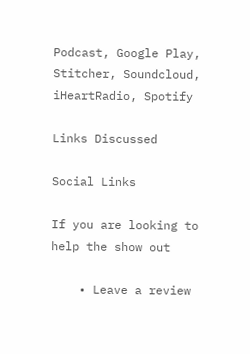Podcast, Google Play, Stitcher, Soundcloud, iHeartRadio, Spotify

Links Discussed

Social Links

If you are looking to help the show out

    • Leave a review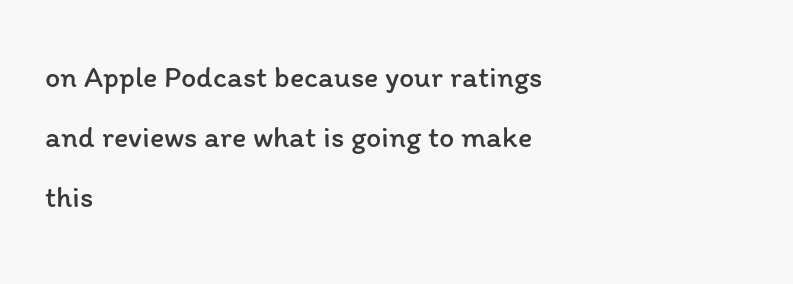on Apple Podcast because your ratings and reviews are what is going to make this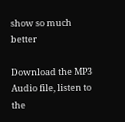show so much better

Download the MP3 Audio file, listen to the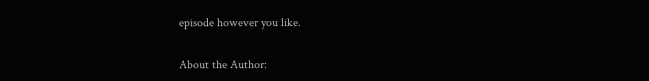episode however you like.


About the Author: